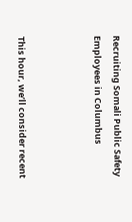Recruiting Somali Public Safety Employees in Columbus



This hour, we’ll consider recent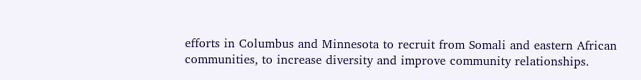efforts in Columbus and Minnesota to recruit from Somali and eastern African communities, to increase diversity and improve community relationships.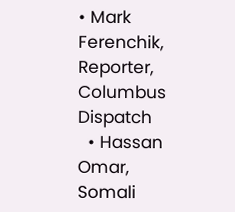• Mark Ferenchik, Reporter, Columbus Dispatch
  • Hassan Omar, Somali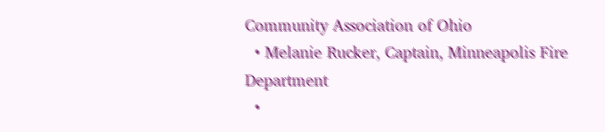Community Association of Ohio
  • Melanie Rucker, Captain, Minneapolis Fire Department
  •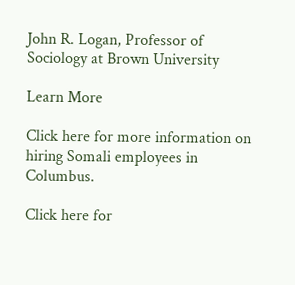John R. Logan, Professor of Sociology at Brown University

Learn More

Click here for more information on hiring Somali employees in Columbus.

Click here for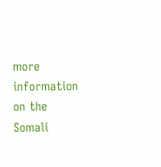more information on the Somali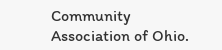Community Association of Ohio.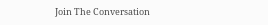Join The Conversation